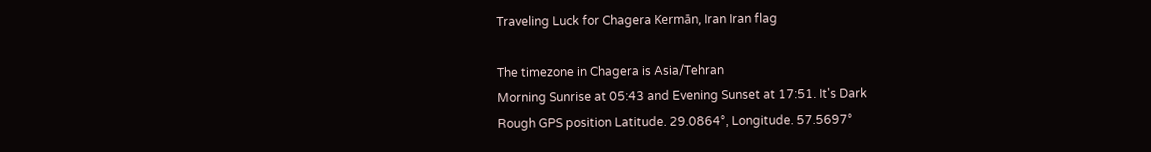Traveling Luck for Chagera Kermān, Iran Iran flag

The timezone in Chagera is Asia/Tehran
Morning Sunrise at 05:43 and Evening Sunset at 17:51. It's Dark
Rough GPS position Latitude. 29.0864°, Longitude. 57.5697°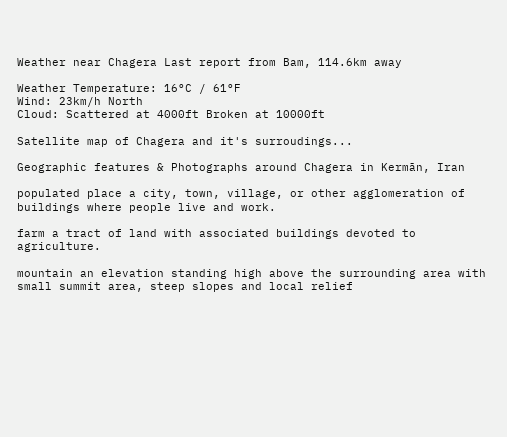Weather near Chagera Last report from Bam, 114.6km away

Weather Temperature: 16°C / 61°F
Wind: 23km/h North
Cloud: Scattered at 4000ft Broken at 10000ft

Satellite map of Chagera and it's surroudings...

Geographic features & Photographs around Chagera in Kermān, Iran

populated place a city, town, village, or other agglomeration of buildings where people live and work.

farm a tract of land with associated buildings devoted to agriculture.

mountain an elevation standing high above the surrounding area with small summit area, steep slopes and local relief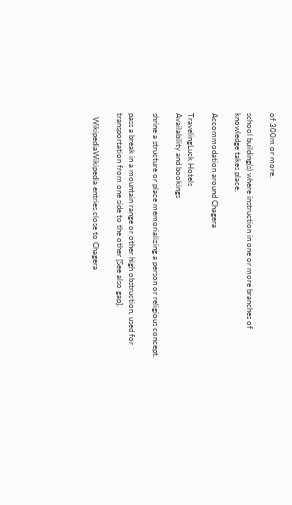of 300m or more.

school building(s) where instruction in one or more branches of knowledge takes place.

Accommodation around Chagera

TravelingLuck Hotels
Availability and bookings

shrine a structure or place memorializing a person or religious concept.

pass a break in a mountain range or other high obstruction, used for transportation from one side to the other [See also gap].

  WikipediaWikipedia entries close to Chagera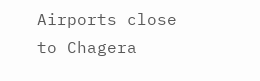Airports close to Chagera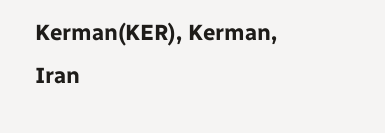Kerman(KER), Kerman, Iran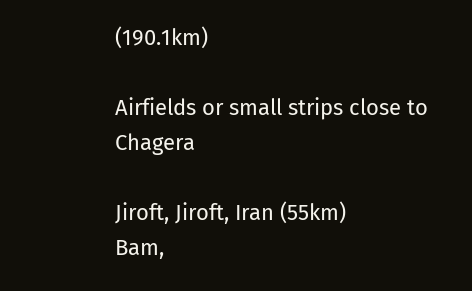(190.1km)

Airfields or small strips close to Chagera

Jiroft, Jiroft, Iran (55km)
Bam,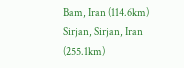Bam, Iran (114.6km)
Sirjan, Sirjan, Iran (255.1km)